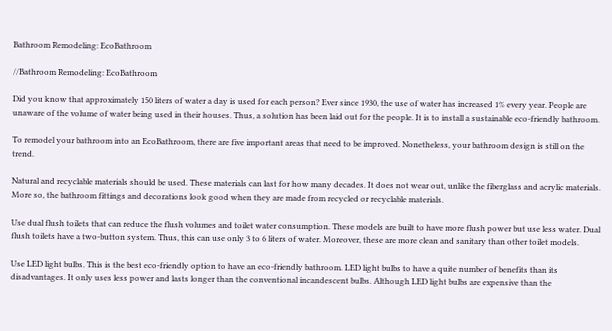Bathroom Remodeling: EcoBathroom

//Bathroom Remodeling: EcoBathroom

Did you know that approximately 150 liters of water a day is used for each person? Ever since 1930, the use of water has increased 1% every year. People are unaware of the volume of water being used in their houses. Thus, a solution has been laid out for the people. It is to install a sustainable eco-friendly bathroom.

To remodel your bathroom into an EcoBathroom, there are five important areas that need to be improved. Nonetheless, your bathroom design is still on the trend.

Natural and recyclable materials should be used. These materials can last for how many decades. It does not wear out, unlike the fiberglass and acrylic materials. More so, the bathroom fittings and decorations look good when they are made from recycled or recyclable materials.

Use dual flush toilets that can reduce the flush volumes and toilet water consumption. These models are built to have more flush power but use less water. Dual flush toilets have a two-button system. Thus, this can use only 3 to 6 liters of water. Moreover, these are more clean and sanitary than other toilet models.

Use LED light bulbs. This is the best eco-friendly option to have an eco-friendly bathroom. LED light bulbs to have a quite number of benefits than its disadvantages. It only uses less power and lasts longer than the conventional incandescent bulbs. Although LED light bulbs are expensive than the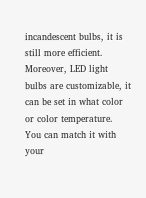incandescent bulbs, it is still more efficient. Moreover, LED light bulbs are customizable, it can be set in what color or color temperature. You can match it with your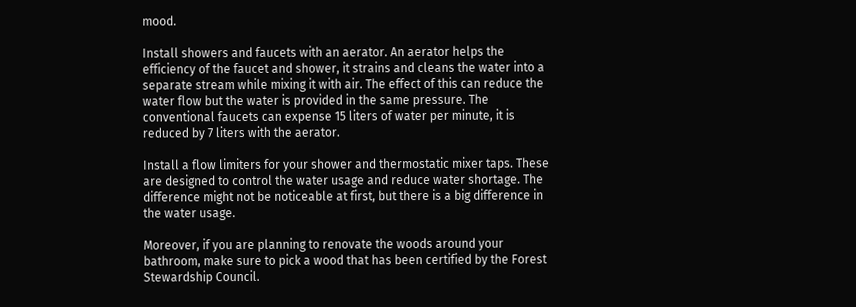mood.

Install showers and faucets with an aerator. An aerator helps the efficiency of the faucet and shower, it strains and cleans the water into a separate stream while mixing it with air. The effect of this can reduce the water flow but the water is provided in the same pressure. The conventional faucets can expense 15 liters of water per minute, it is reduced by 7 liters with the aerator.

Install a flow limiters for your shower and thermostatic mixer taps. These are designed to control the water usage and reduce water shortage. The difference might not be noticeable at first, but there is a big difference in the water usage.

Moreover, if you are planning to renovate the woods around your bathroom, make sure to pick a wood that has been certified by the Forest Stewardship Council.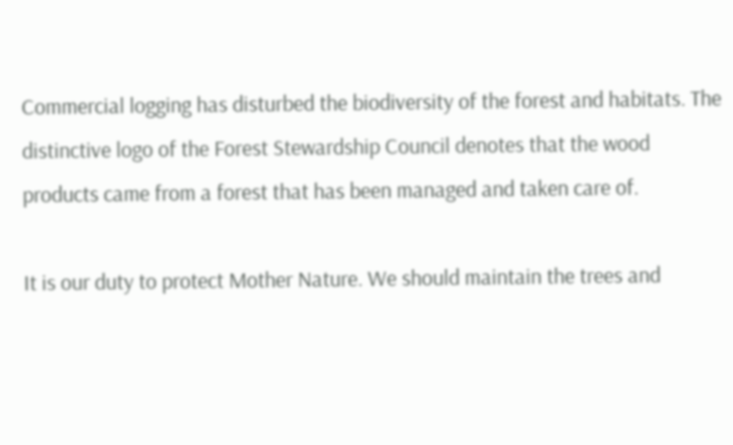Commercial logging has disturbed the biodiversity of the forest and habitats. The distinctive logo of the Forest Stewardship Council denotes that the wood products came from a forest that has been managed and taken care of.

It is our duty to protect Mother Nature. We should maintain the trees and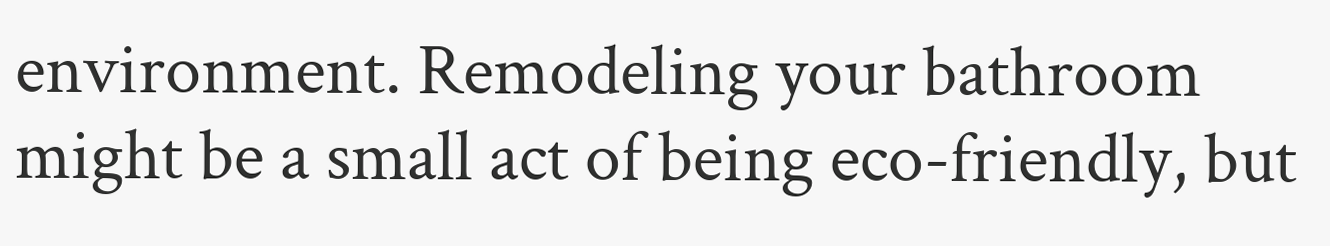environment. Remodeling your bathroom might be a small act of being eco-friendly, but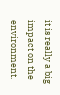it is really a big impact on the environment.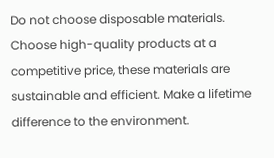Do not choose disposable materials. Choose high-quality products at a competitive price, these materials are sustainable and efficient. Make a lifetime difference to the environment.